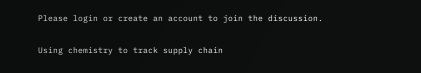Please login or create an account to join the discussion.

Using chemistry to track supply chain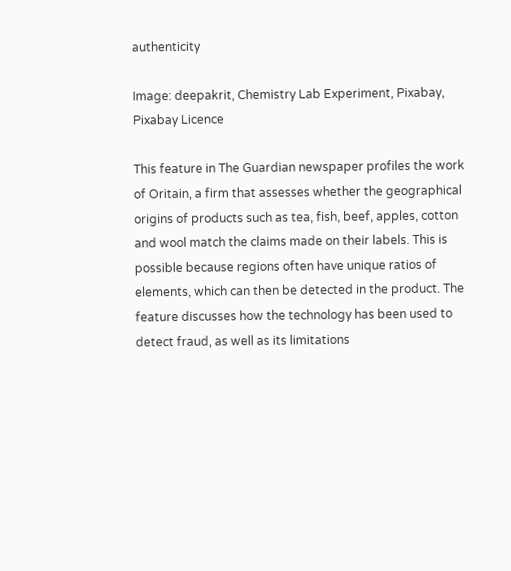authenticity

Image: deepakrit, Chemistry Lab Experiment, Pixabay, Pixabay Licence

This feature in The Guardian newspaper profiles the work of Oritain, a firm that assesses whether the geographical origins of products such as tea, fish, beef, apples, cotton and wool match the claims made on their labels. This is possible because regions often have unique ratios of elements, which can then be detected in the product. The feature discusses how the technology has been used to detect fraud, as well as its limitations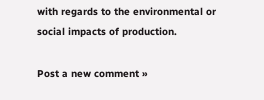with regards to the environmental or social impacts of production.

Post a new comment »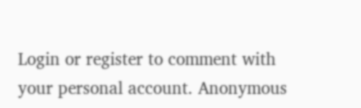Login or register to comment with your personal account. Anonymous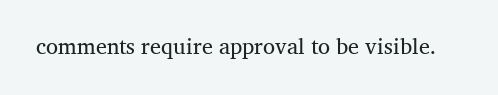comments require approval to be visible.